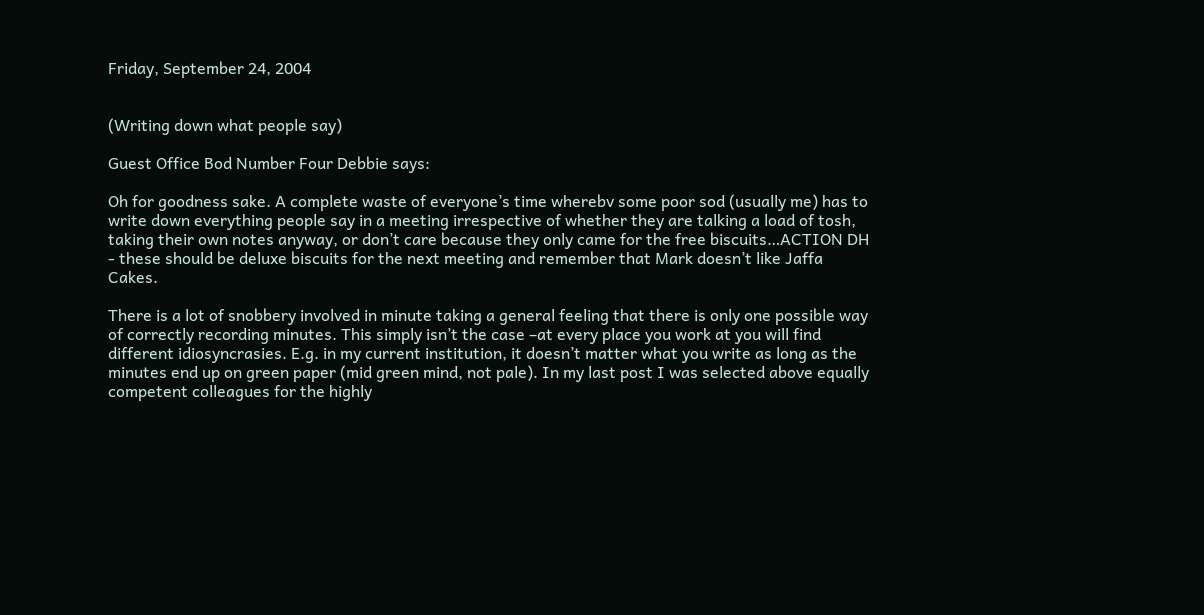Friday, September 24, 2004


(Writing down what people say)

Guest Office Bod Number Four Debbie says:

Oh for goodness sake. A complete waste of everyone’s time wherebv some poor sod (usually me) has to write down everything people say in a meeting irrespective of whether they are talking a load of tosh, taking their own notes anyway, or don’t care because they only came for the free biscuits…ACTION DH - these should be deluxe biscuits for the next meeting and remember that Mark doesn’t like Jaffa Cakes.

There is a lot of snobbery involved in minute taking a general feeling that there is only one possible way of correctly recording minutes. This simply isn’t the case –at every place you work at you will find different idiosyncrasies. E.g. in my current institution, it doesn’t matter what you write as long as the minutes end up on green paper (mid green mind, not pale). In my last post I was selected above equally competent colleagues for the highly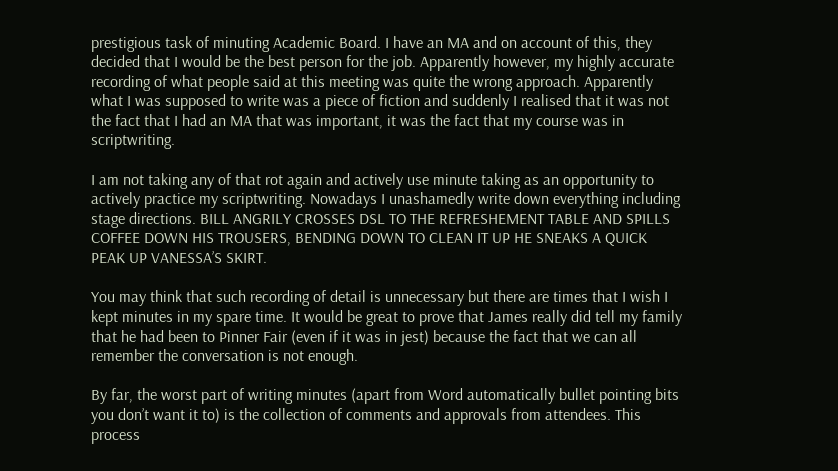prestigious task of minuting Academic Board. I have an MA and on account of this, they decided that I would be the best person for the job. Apparently however, my highly accurate recording of what people said at this meeting was quite the wrong approach. Apparently what I was supposed to write was a piece of fiction and suddenly I realised that it was not the fact that I had an MA that was important, it was the fact that my course was in scriptwriting.

I am not taking any of that rot again and actively use minute taking as an opportunity to actively practice my scriptwriting. Nowadays I unashamedly write down everything including stage directions. BILL ANGRILY CROSSES DSL TO THE REFRESHEMENT TABLE AND SPILLS COFFEE DOWN HIS TROUSERS, BENDING DOWN TO CLEAN IT UP HE SNEAKS A QUICK PEAK UP VANESSA’S SKIRT.

You may think that such recording of detail is unnecessary but there are times that I wish I kept minutes in my spare time. It would be great to prove that James really did tell my family that he had been to Pinner Fair (even if it was in jest) because the fact that we can all remember the conversation is not enough.

By far, the worst part of writing minutes (apart from Word automatically bullet pointing bits you don’t want it to) is the collection of comments and approvals from attendees. This process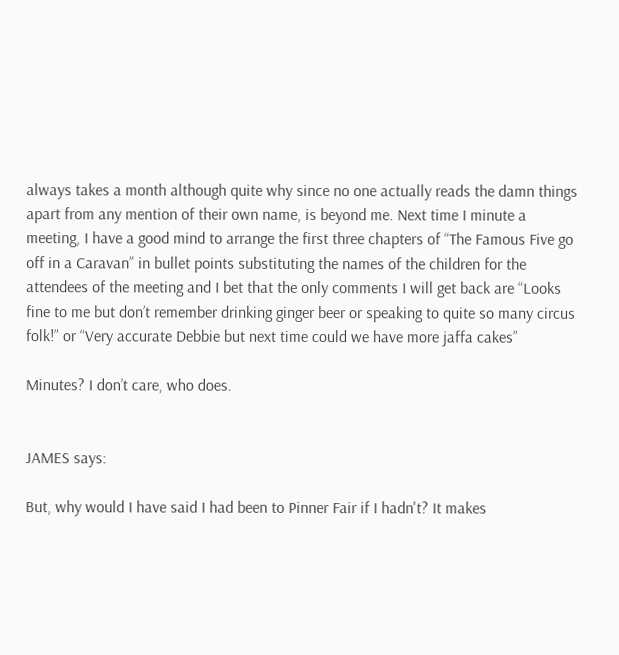always takes a month although quite why since no one actually reads the damn things apart from any mention of their own name, is beyond me. Next time I minute a meeting, I have a good mind to arrange the first three chapters of “The Famous Five go off in a Caravan” in bullet points substituting the names of the children for the attendees of the meeting and I bet that the only comments I will get back are “Looks fine to me but don’t remember drinking ginger beer or speaking to quite so many circus folk!” or “Very accurate Debbie but next time could we have more jaffa cakes”

Minutes? I don’t care, who does.


JAMES says:

But, why would I have said I had been to Pinner Fair if I hadn't? It makes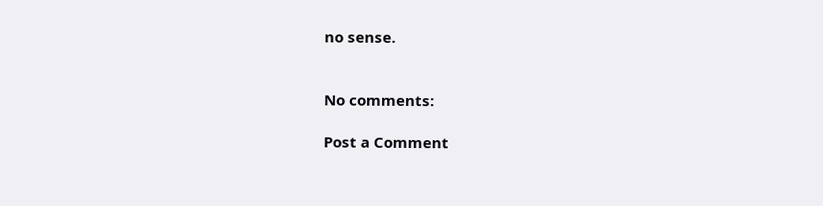no sense.


No comments:

Post a Comment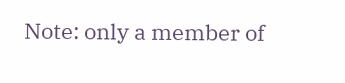Note: only a member of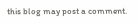this blog may post a comment.